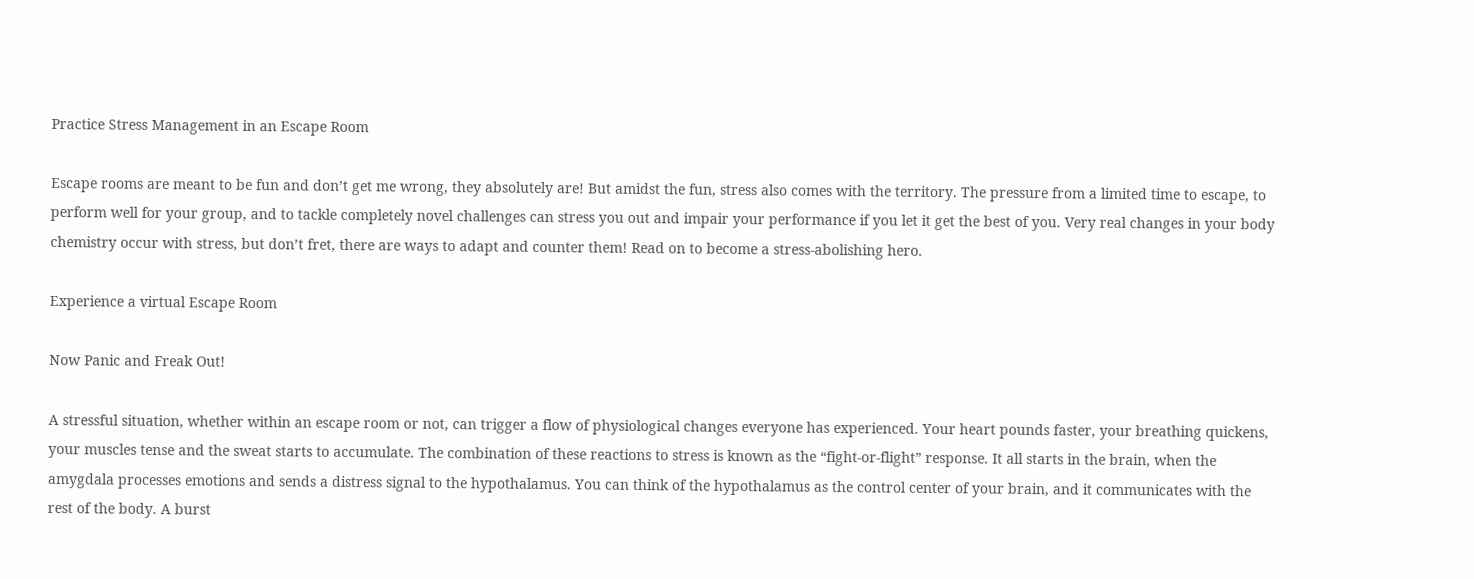Practice Stress Management in an Escape Room

Escape rooms are meant to be fun and don’t get me wrong, they absolutely are! But amidst the fun, stress also comes with the territory. The pressure from a limited time to escape, to perform well for your group, and to tackle completely novel challenges can stress you out and impair your performance if you let it get the best of you. Very real changes in your body chemistry occur with stress, but don’t fret, there are ways to adapt and counter them! Read on to become a stress-abolishing hero.

Experience a virtual Escape Room

Now Panic and Freak Out!

A stressful situation, whether within an escape room or not, can trigger a flow of physiological changes everyone has experienced. Your heart pounds faster, your breathing quickens, your muscles tense and the sweat starts to accumulate. The combination of these reactions to stress is known as the “fight-or-flight” response. It all starts in the brain, when the amygdala processes emotions and sends a distress signal to the hypothalamus. You can think of the hypothalamus as the control center of your brain, and it communicates with the rest of the body. A burst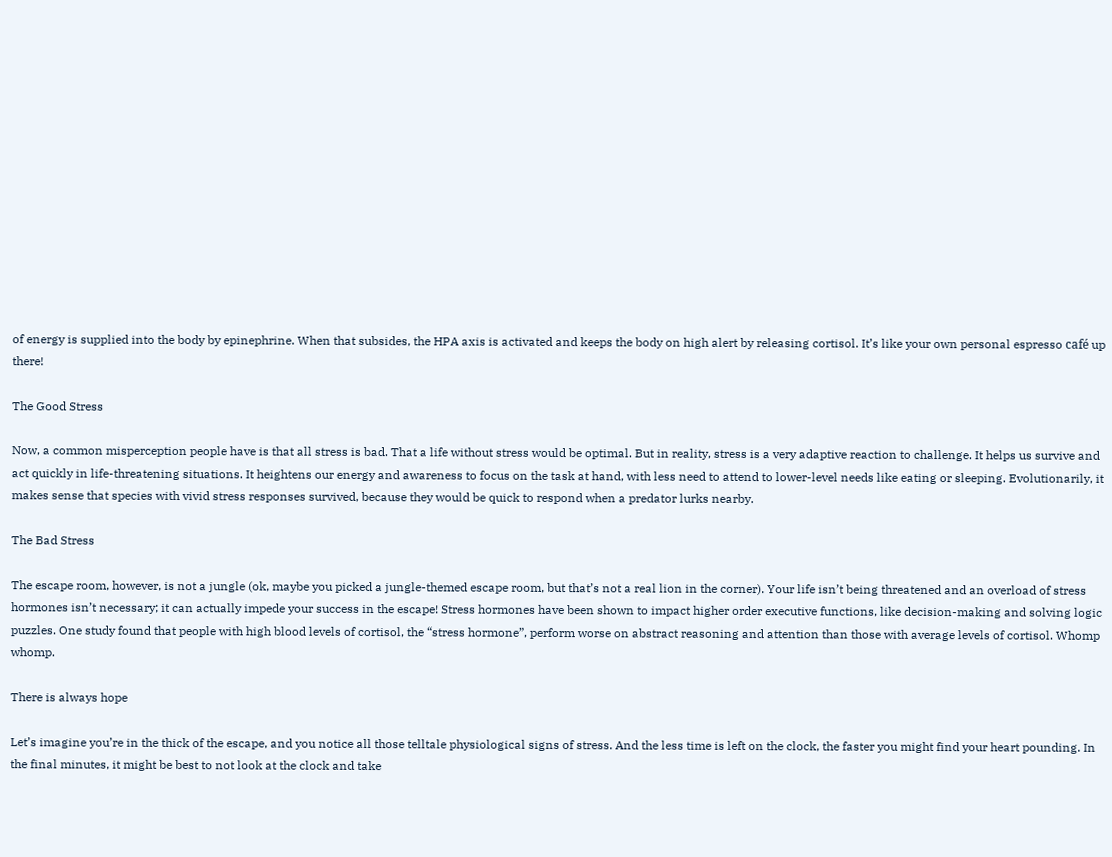of energy is supplied into the body by epinephrine. When that subsides, the HPA axis is activated and keeps the body on high alert by releasing cortisol. It’s like your own personal espresso café up there!

The Good Stress

Now, a common misperception people have is that all stress is bad. That a life without stress would be optimal. But in reality, stress is a very adaptive reaction to challenge. It helps us survive and act quickly in life-threatening situations. It heightens our energy and awareness to focus on the task at hand, with less need to attend to lower-level needs like eating or sleeping. Evolutionarily, it makes sense that species with vivid stress responses survived, because they would be quick to respond when a predator lurks nearby.

The Bad Stress

The escape room, however, is not a jungle (ok, maybe you picked a jungle-themed escape room, but that’s not a real lion in the corner). Your life isn’t being threatened and an overload of stress hormones isn’t necessary; it can actually impede your success in the escape! Stress hormones have been shown to impact higher order executive functions, like decision-making and solving logic puzzles. One study found that people with high blood levels of cortisol, the “stress hormone”, perform worse on abstract reasoning and attention than those with average levels of cortisol. Whomp whomp.

There is always hope

Let’s imagine you’re in the thick of the escape, and you notice all those telltale physiological signs of stress. And the less time is left on the clock, the faster you might find your heart pounding. In the final minutes, it might be best to not look at the clock and take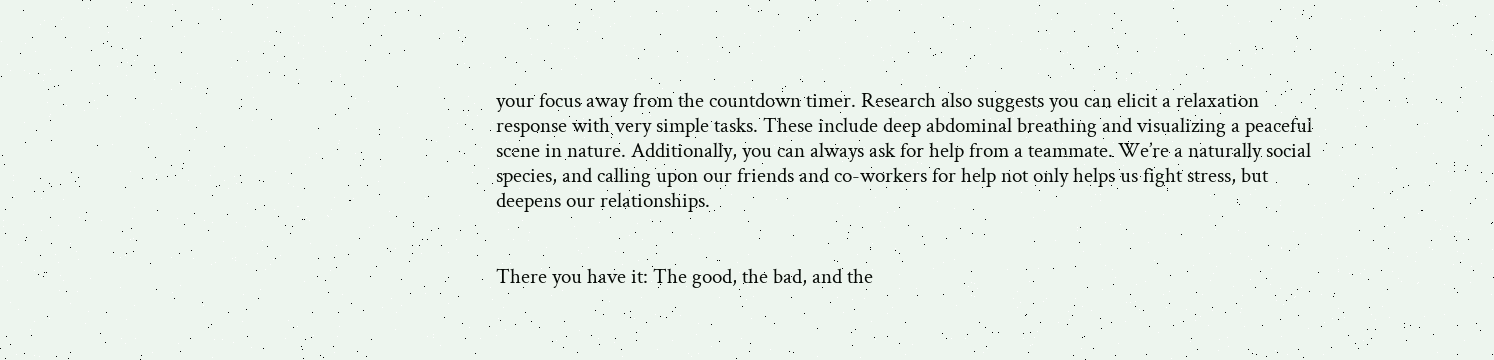your focus away from the countdown timer. Research also suggests you can elicit a relaxation response with very simple tasks. These include deep abdominal breathing and visualizing a peaceful scene in nature. Additionally, you can always ask for help from a teammate. We’re a naturally social species, and calling upon our friends and co-workers for help not only helps us fight stress, but deepens our relationships.


There you have it: The good, the bad, and the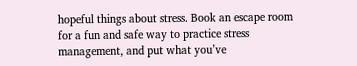hopeful things about stress. Book an escape room for a fun and safe way to practice stress management, and put what you’ve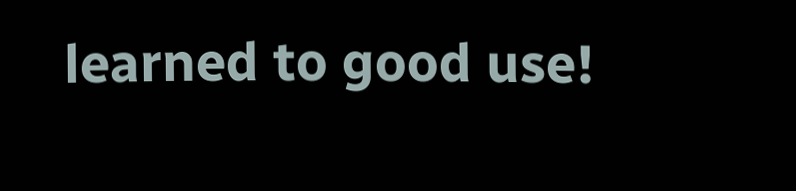learned to good use!